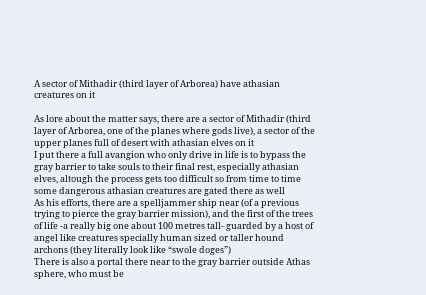A sector of Mithadir (third layer of Arborea) have athasian creatures on it

As lore about the matter says, there are a sector of Mithadir (third layer of Arborea, one of the planes where gods live), a sector of the upper planes full of desert with athasian elves on it
I put there a full avangion who only drive in life is to bypass the gray barrier to take souls to their final rest, especially athasian elves, altough the process gets too difficult so from time to time some dangerous athasian creatures are gated there as well
As his efforts, there are a spelljammer ship near (of a previous trying to pierce the gray barrier mission), and the first of the trees of life -a really big one about 100 metres tall- guarded by a host of angel like creatures specially human sized or taller hound archons (they literally look like “swole doges”)
There is also a portal there near to the gray barrier outside Athas sphere, who must be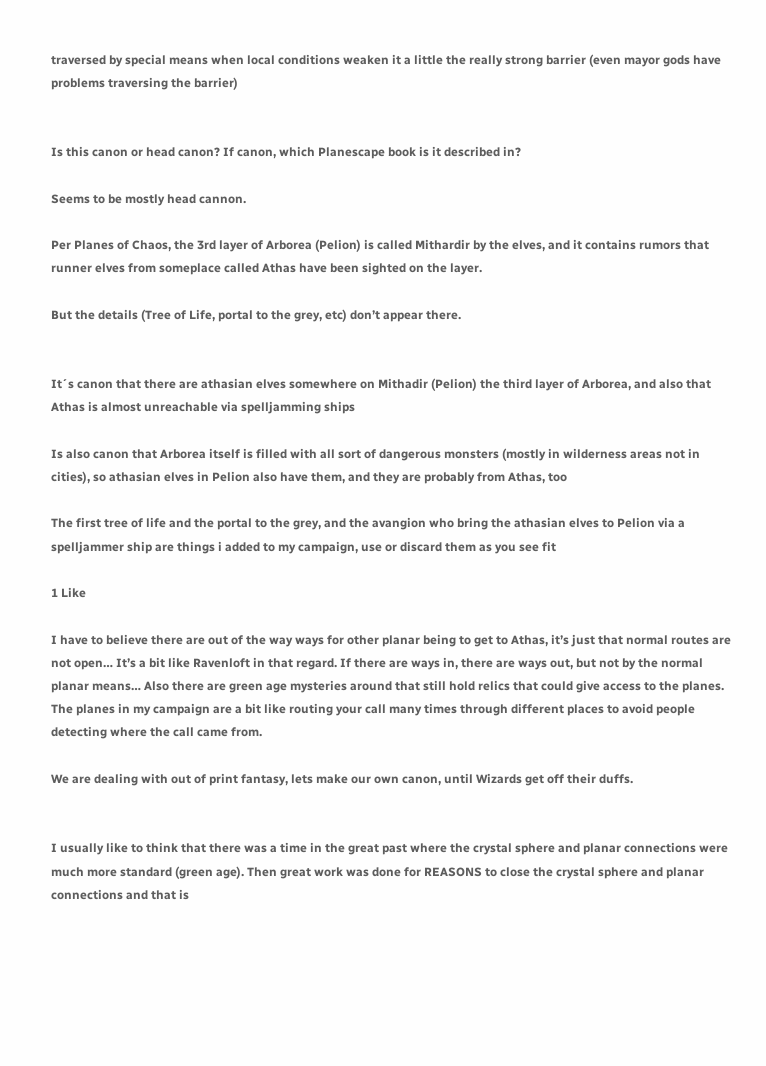traversed by special means when local conditions weaken it a little the really strong barrier (even mayor gods have problems traversing the barrier)


Is this canon or head canon? If canon, which Planescape book is it described in?

Seems to be mostly head cannon.

Per Planes of Chaos, the 3rd layer of Arborea (Pelion) is called Mithardir by the elves, and it contains rumors that runner elves from someplace called Athas have been sighted on the layer.

But the details (Tree of Life, portal to the grey, etc) don’t appear there.


It´s canon that there are athasian elves somewhere on Mithadir (Pelion) the third layer of Arborea, and also that Athas is almost unreachable via spelljamming ships

Is also canon that Arborea itself is filled with all sort of dangerous monsters (mostly in wilderness areas not in cities), so athasian elves in Pelion also have them, and they are probably from Athas, too

The first tree of life and the portal to the grey, and the avangion who bring the athasian elves to Pelion via a spelljammer ship are things i added to my campaign, use or discard them as you see fit

1 Like

I have to believe there are out of the way ways for other planar being to get to Athas, it’s just that normal routes are not open… It’s a bit like Ravenloft in that regard. If there are ways in, there are ways out, but not by the normal planar means… Also there are green age mysteries around that still hold relics that could give access to the planes. The planes in my campaign are a bit like routing your call many times through different places to avoid people detecting where the call came from.

We are dealing with out of print fantasy, lets make our own canon, until Wizards get off their duffs.


I usually like to think that there was a time in the great past where the crystal sphere and planar connections were much more standard (green age). Then great work was done for REASONS to close the crystal sphere and planar connections and that is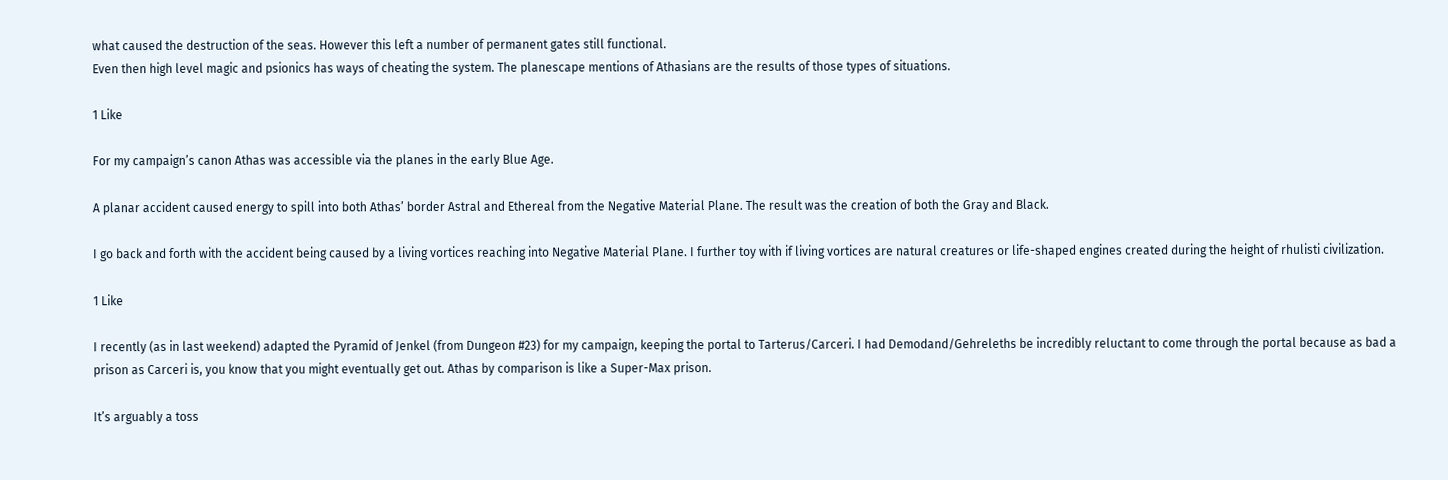what caused the destruction of the seas. However this left a number of permanent gates still functional.
Even then high level magic and psionics has ways of cheating the system. The planescape mentions of Athasians are the results of those types of situations.

1 Like

For my campaign’s canon Athas was accessible via the planes in the early Blue Age.

A planar accident caused energy to spill into both Athas’ border Astral and Ethereal from the Negative Material Plane. The result was the creation of both the Gray and Black.

I go back and forth with the accident being caused by a living vortices reaching into Negative Material Plane. I further toy with if living vortices are natural creatures or life-shaped engines created during the height of rhulisti civilization.

1 Like

I recently (as in last weekend) adapted the Pyramid of Jenkel (from Dungeon #23) for my campaign, keeping the portal to Tarterus/Carceri. I had Demodand/Gehreleths be incredibly reluctant to come through the portal because as bad a prison as Carceri is, you know that you might eventually get out. Athas by comparison is like a Super-Max prison.

It’s arguably a toss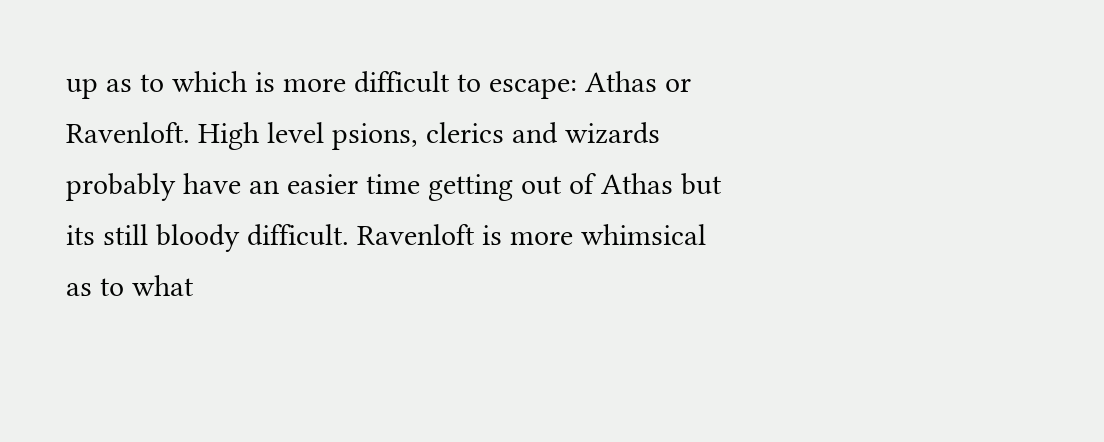up as to which is more difficult to escape: Athas or Ravenloft. High level psions, clerics and wizards probably have an easier time getting out of Athas but its still bloody difficult. Ravenloft is more whimsical as to what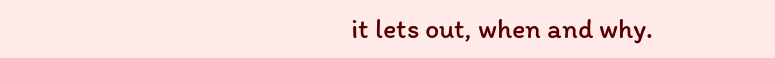it lets out, when and why.